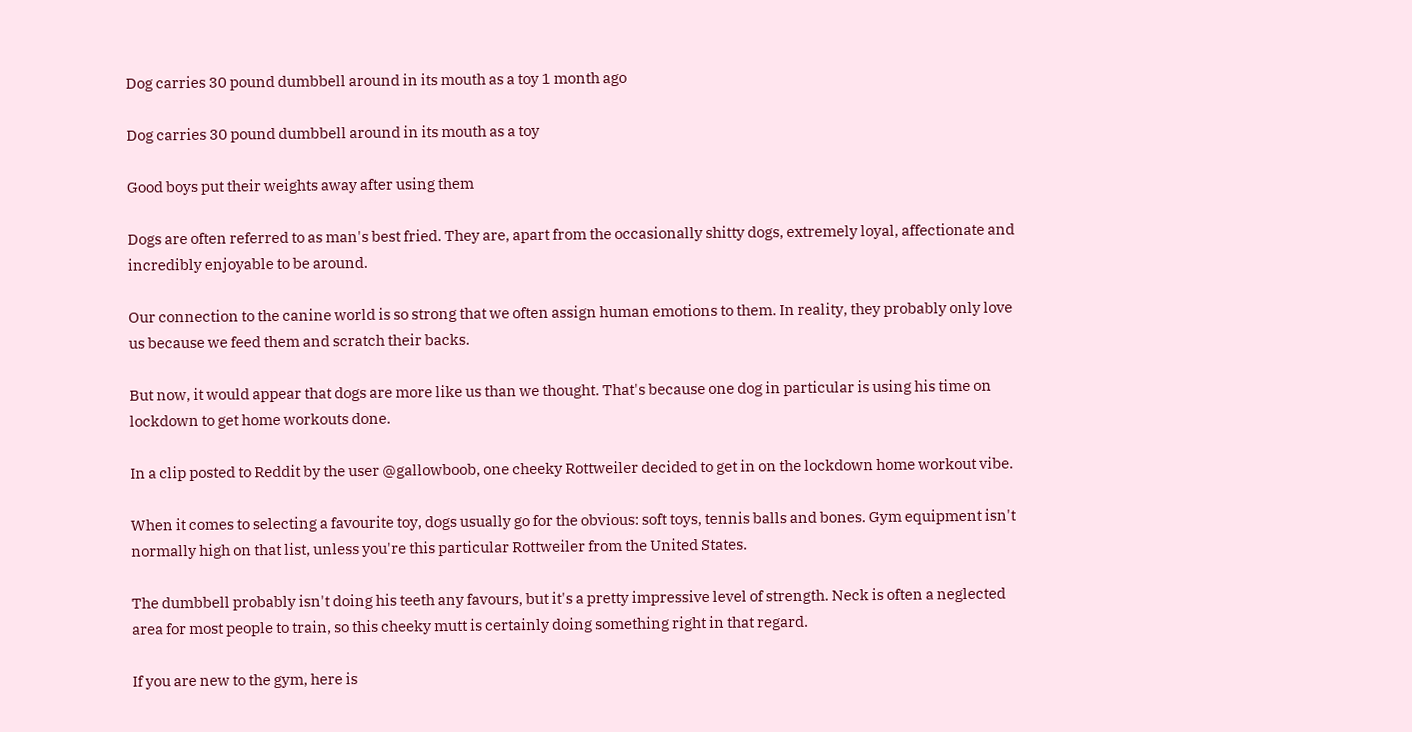Dog carries 30 pound dumbbell around in its mouth as a toy 1 month ago

Dog carries 30 pound dumbbell around in its mouth as a toy

Good boys put their weights away after using them

Dogs are often referred to as man's best fried. They are, apart from the occasionally shitty dogs, extremely loyal, affectionate and incredibly enjoyable to be around.

Our connection to the canine world is so strong that we often assign human emotions to them. In reality, they probably only love us because we feed them and scratch their backs.

But now, it would appear that dogs are more like us than we thought. That's because one dog in particular is using his time on lockdown to get home workouts done.

In a clip posted to Reddit by the user @gallowboob, one cheeky Rottweiler decided to get in on the lockdown home workout vibe.

When it comes to selecting a favourite toy, dogs usually go for the obvious: soft toys, tennis balls and bones. Gym equipment isn't normally high on that list, unless you're this particular Rottweiler from the United States.

The dumbbell probably isn't doing his teeth any favours, but it's a pretty impressive level of strength. Neck is often a neglected area for most people to train, so this cheeky mutt is certainly doing something right in that regard.

If you are new to the gym, here is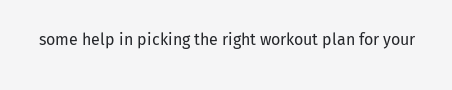some help in picking the right workout plan for your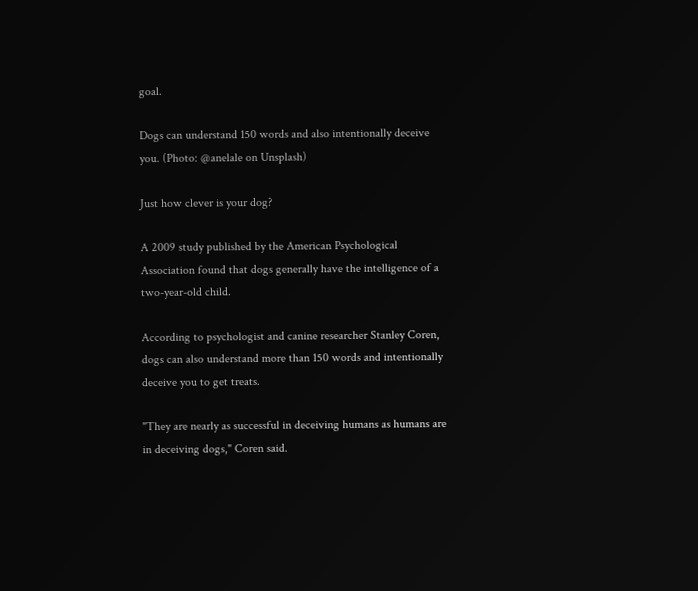goal.

Dogs can understand 150 words and also intentionally deceive you. (Photo: @anelale on Unsplash)

Just how clever is your dog?

A 2009 study published by the American Psychological Association found that dogs generally have the intelligence of a two-year-old child.

According to psychologist and canine researcher Stanley Coren, dogs can also understand more than 150 words and intentionally deceive you to get treats.

"They are nearly as successful in deceiving humans as humans are in deceiving dogs," Coren said.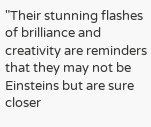"Their stunning flashes of brilliance and creativity are reminders that they may not be Einsteins but are sure closer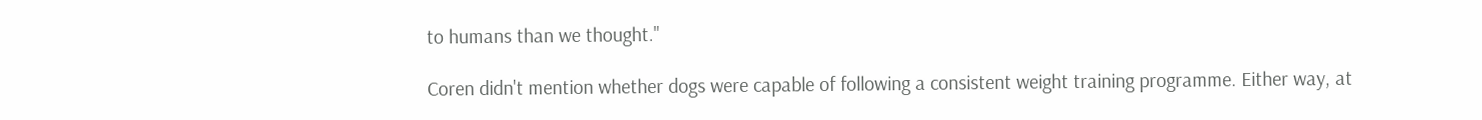to humans than we thought."

Coren didn't mention whether dogs were capable of following a consistent weight training programme. Either way, at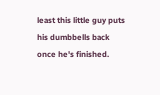least this little guy puts his dumbbells back once he's finished.